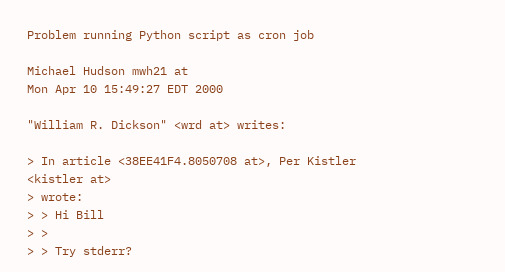Problem running Python script as cron job

Michael Hudson mwh21 at
Mon Apr 10 15:49:27 EDT 2000

"William R. Dickson" <wrd at> writes:

> In article <38EE41F4.8050708 at>, Per Kistler <kistler at>
> wrote:
> > Hi Bill
> >
> > Try stderr?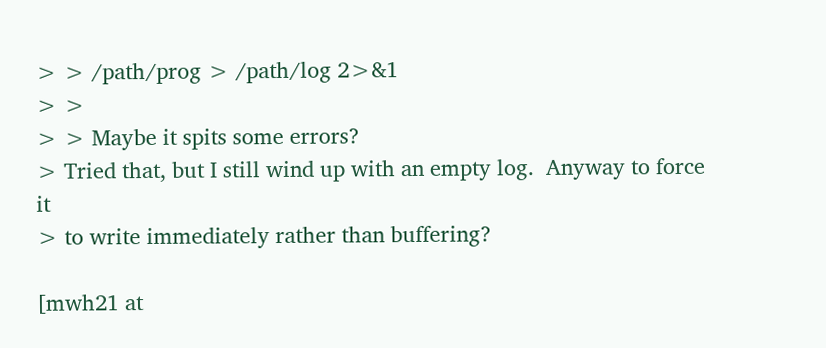> > /path/prog > /path/log 2>&1
> >
> > Maybe it spits some errors?
> Tried that, but I still wind up with an empty log.  Anyway to force it
> to write immediately rather than buffering?

[mwh21 at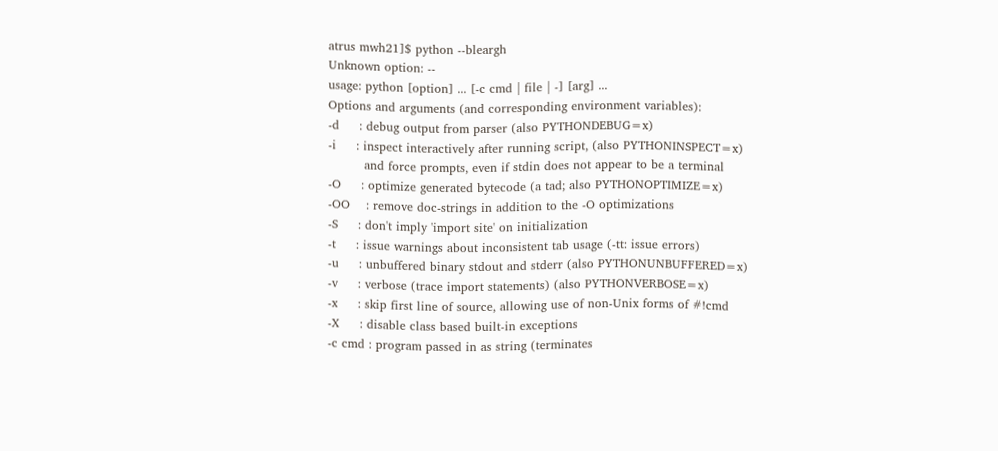atrus mwh21]$ python --bleargh
Unknown option: --
usage: python [option] ... [-c cmd | file | -] [arg] ...
Options and arguments (and corresponding environment variables):
-d     : debug output from parser (also PYTHONDEBUG=x)
-i     : inspect interactively after running script, (also PYTHONINSPECT=x)
         and force prompts, even if stdin does not appear to be a terminal
-O     : optimize generated bytecode (a tad; also PYTHONOPTIMIZE=x)
-OO    : remove doc-strings in addition to the -O optimizations
-S     : don't imply 'import site' on initialization
-t     : issue warnings about inconsistent tab usage (-tt: issue errors)
-u     : unbuffered binary stdout and stderr (also PYTHONUNBUFFERED=x)
-v     : verbose (trace import statements) (also PYTHONVERBOSE=x)
-x     : skip first line of source, allowing use of non-Unix forms of #!cmd
-X     : disable class based built-in exceptions
-c cmd : program passed in as string (terminates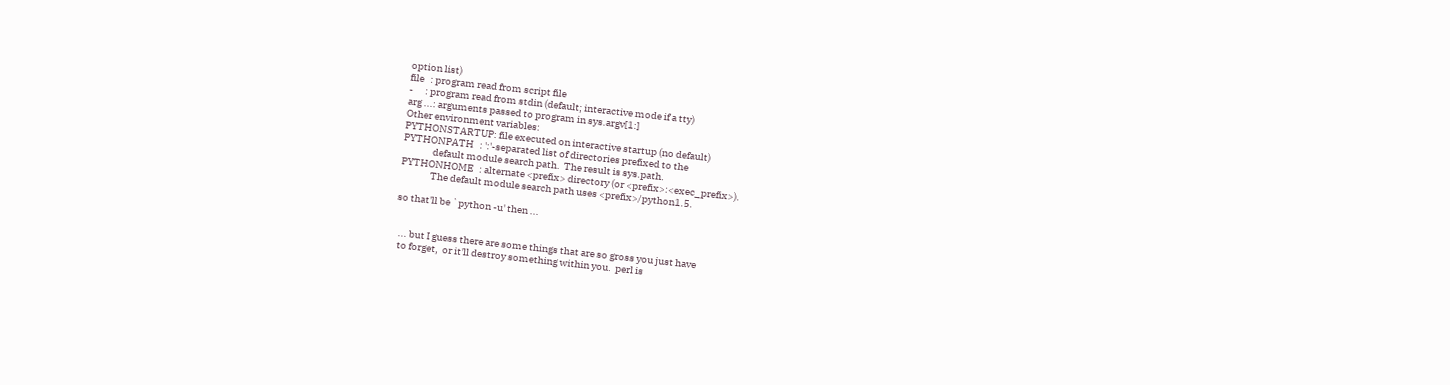option list)
file   : program read from script file
-      : program read from stdin (default; interactive mode if a tty)
arg ...: arguments passed to program in sys.argv[1:]
Other environment variables:
PYTHONSTARTUP: file executed on interactive startup (no default)
PYTHONPATH   : ':'-separated list of directories prefixed to the
               default module search path.  The result is sys.path.
PYTHONHOME   : alternate <prefix> directory (or <prefix>:<exec_prefix>).
               The default module search path uses <prefix>/python1.5.

so that'll be `python -u' then ...


  ... but I guess there are some things that are so gross you just have
  to forget,  or it'll destroy something within you.  perl is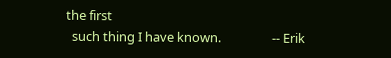the first
  such thing I have known.                 -- Erik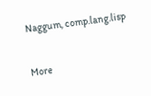Naggum, comp.lang.lisp

More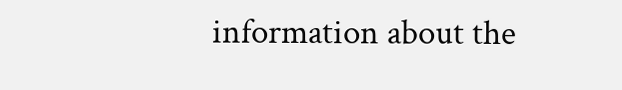information about the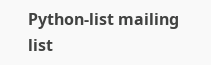Python-list mailing list